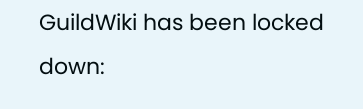GuildWiki has been locked down: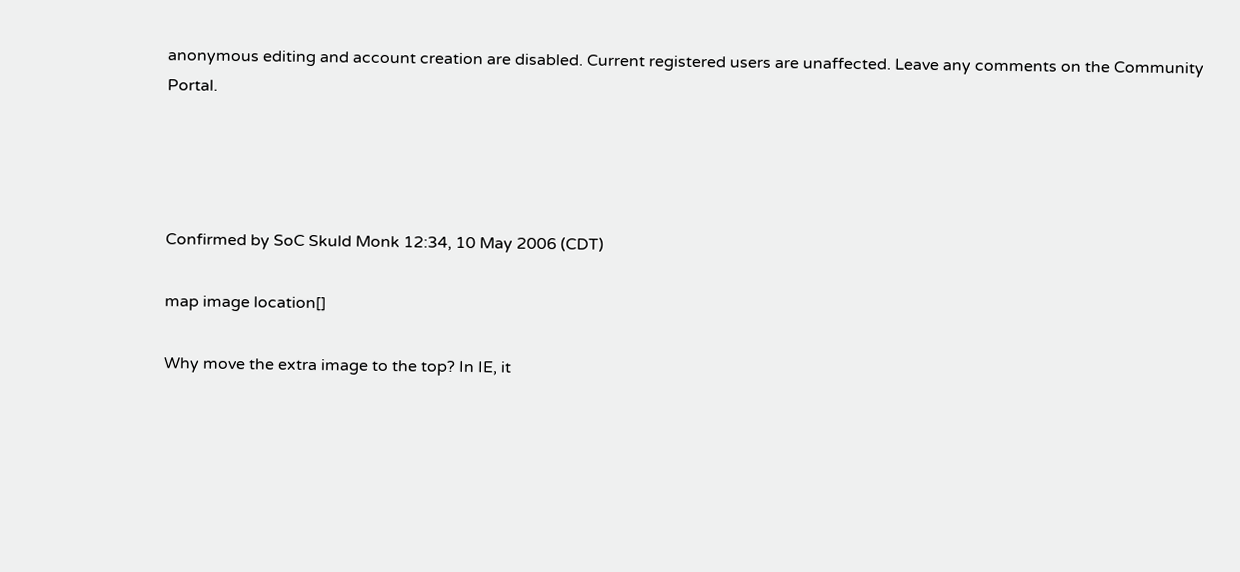anonymous editing and account creation are disabled. Current registered users are unaffected. Leave any comments on the Community Portal.




Confirmed by SoC Skuld Monk 12:34, 10 May 2006 (CDT)

map image location[]

Why move the extra image to the top? In IE, it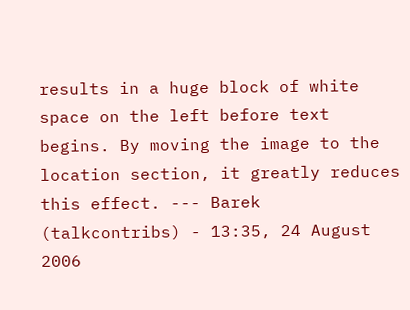results in a huge block of white space on the left before text begins. By moving the image to the location section, it greatly reduces this effect. --- Barek (talkcontribs) - 13:35, 24 August 2006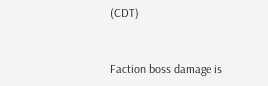(CDT)


Faction boss damage is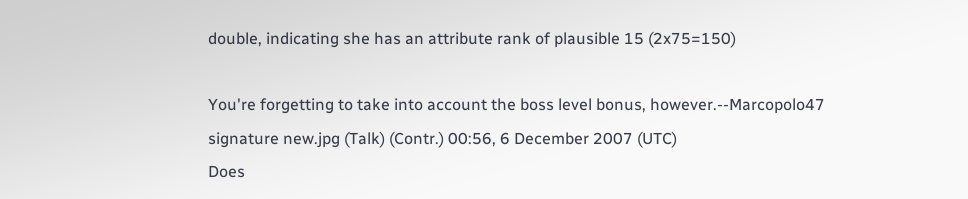double, indicating she has an attribute rank of plausible 15 (2x75=150)

You're forgetting to take into account the boss level bonus, however.--Marcopolo47 signature new.jpg (Talk) (Contr.) 00:56, 6 December 2007 (UTC)
Does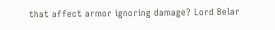that affect armor ignoring damage? Lord Belar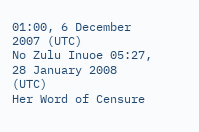01:00, 6 December 2007 (UTC)
No Zulu Inuoe 05:27, 28 January 2008 (UTC)
Her Word of Censure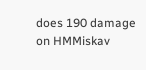does 190 damage on HMMiskav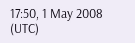17:50, 1 May 2008 (UTC)